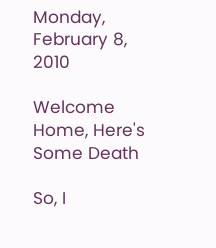Monday, February 8, 2010

Welcome Home, Here's Some Death

So, I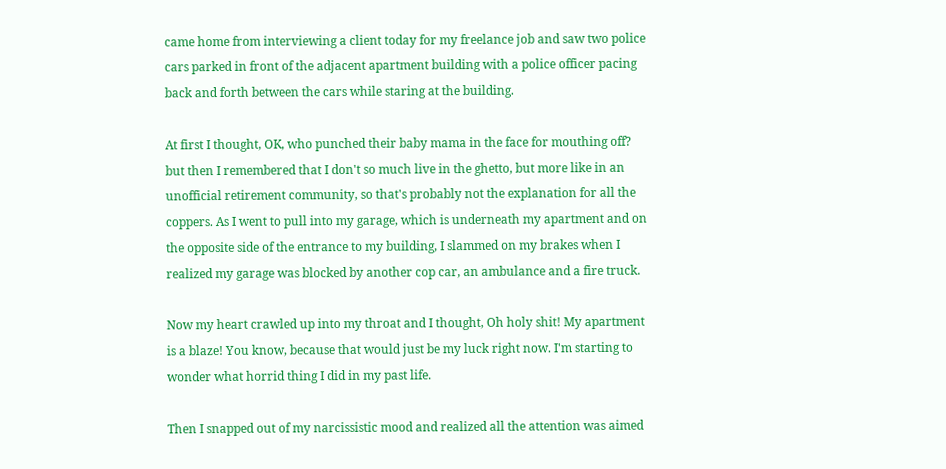came home from interviewing a client today for my freelance job and saw two police cars parked in front of the adjacent apartment building with a police officer pacing back and forth between the cars while staring at the building.

At first I thought, OK, who punched their baby mama in the face for mouthing off? but then I remembered that I don't so much live in the ghetto, but more like in an unofficial retirement community, so that's probably not the explanation for all the coppers. As I went to pull into my garage, which is underneath my apartment and on the opposite side of the entrance to my building, I slammed on my brakes when I realized my garage was blocked by another cop car, an ambulance and a fire truck.

Now my heart crawled up into my throat and I thought, Oh holy shit! My apartment is a blaze! You know, because that would just be my luck right now. I'm starting to wonder what horrid thing I did in my past life.

Then I snapped out of my narcissistic mood and realized all the attention was aimed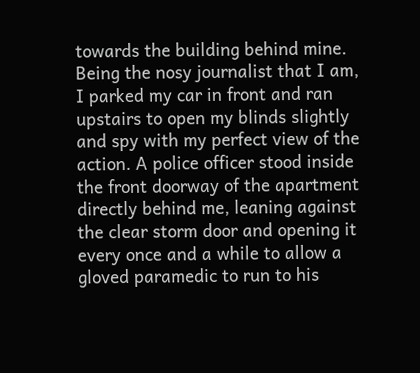towards the building behind mine. Being the nosy journalist that I am, I parked my car in front and ran upstairs to open my blinds slightly and spy with my perfect view of the action. A police officer stood inside the front doorway of the apartment directly behind me, leaning against the clear storm door and opening it every once and a while to allow a gloved paramedic to run to his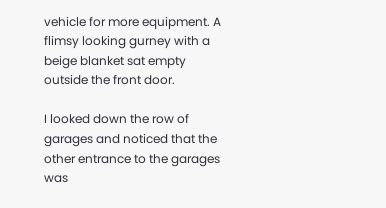vehicle for more equipment. A flimsy looking gurney with a beige blanket sat empty outside the front door.

I looked down the row of garages and noticed that the other entrance to the garages was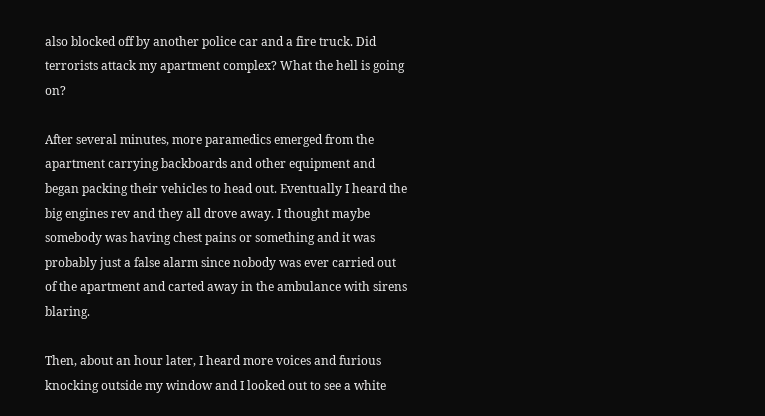also blocked off by another police car and a fire truck. Did terrorists attack my apartment complex? What the hell is going on?

After several minutes, more paramedics emerged from the apartment carrying backboards and other equipment and began packing their vehicles to head out. Eventually I heard the big engines rev and they all drove away. I thought maybe somebody was having chest pains or something and it was probably just a false alarm since nobody was ever carried out of the apartment and carted away in the ambulance with sirens blaring.

Then, about an hour later, I heard more voices and furious knocking outside my window and I looked out to see a white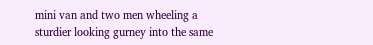mini van and two men wheeling a sturdier looking gurney into the same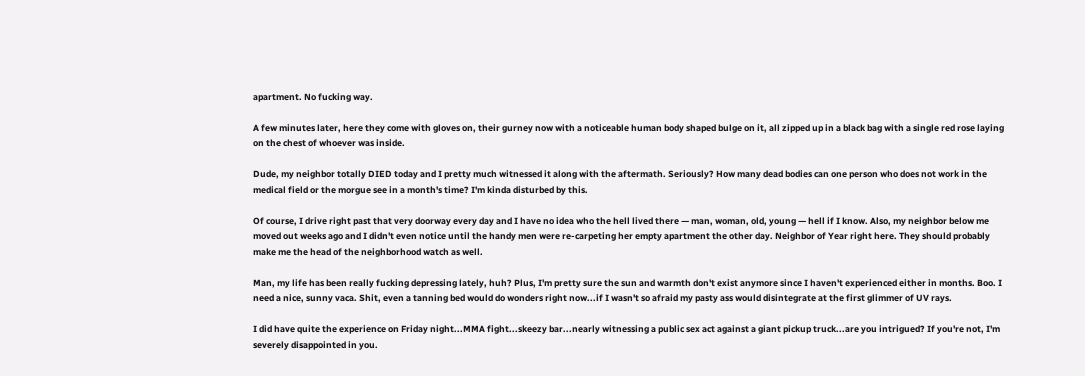apartment. No fucking way.

A few minutes later, here they come with gloves on, their gurney now with a noticeable human body shaped bulge on it, all zipped up in a black bag with a single red rose laying on the chest of whoever was inside.

Dude, my neighbor totally DIED today and I pretty much witnessed it along with the aftermath. Seriously? How many dead bodies can one person who does not work in the medical field or the morgue see in a month's time? I'm kinda disturbed by this.

Of course, I drive right past that very doorway every day and I have no idea who the hell lived there — man, woman, old, young — hell if I know. Also, my neighbor below me moved out weeks ago and I didn't even notice until the handy men were re-carpeting her empty apartment the other day. Neighbor of Year right here. They should probably make me the head of the neighborhood watch as well.

Man, my life has been really fucking depressing lately, huh? Plus, I'm pretty sure the sun and warmth don't exist anymore since I haven't experienced either in months. Boo. I need a nice, sunny vaca. Shit, even a tanning bed would do wonders right now...if I wasn't so afraid my pasty ass would disintegrate at the first glimmer of UV rays.

I did have quite the experience on Friday night...MMA fight...skeezy bar...nearly witnessing a public sex act against a giant pickup truck...are you intrigued? If you're not, I'm severely disappointed in you.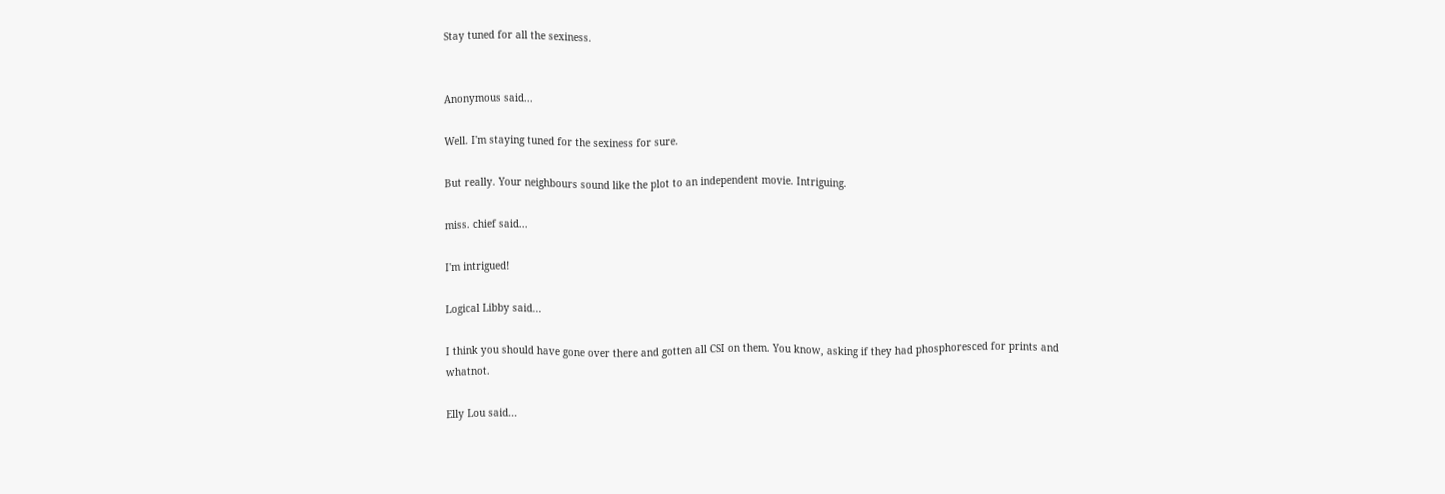Stay tuned for all the sexiness.


Anonymous said...

Well. I'm staying tuned for the sexiness for sure.

But really. Your neighbours sound like the plot to an independent movie. Intriguing.

miss. chief said...

I'm intrigued!

Logical Libby said...

I think you should have gone over there and gotten all CSI on them. You know, asking if they had phosphoresced for prints and whatnot.

Elly Lou said...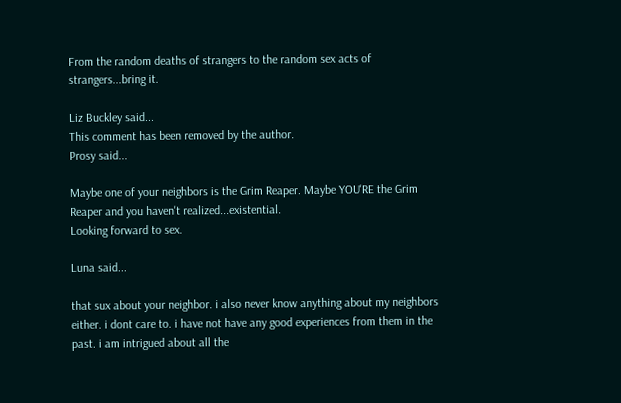From the random deaths of strangers to the random sex acts of strangers...bring it.

Liz Buckley said...
This comment has been removed by the author.
Prosy said...

Maybe one of your neighbors is the Grim Reaper. Maybe YOU'RE the Grim Reaper and you haven't realized...existential.
Looking forward to sex.

Luna said...

that sux about your neighbor. i also never know anything about my neighbors either. i dont care to. i have not have any good experiences from them in the past. i am intrigued about all the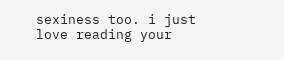sexiness too. i just love reading your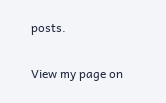posts.


View my page on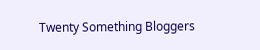Twenty Something Bloggers